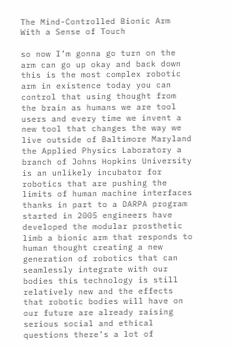The Mind-Controlled Bionic Arm With a Sense of Touch

so now I’m gonna go turn on the arm can go up okay and back down this is the most complex robotic arm in existence today you can control that using thought from the brain as humans we are tool users and every time we invent a new tool that changes the way we live outside of Baltimore Maryland the Applied Physics Laboratory a branch of Johns Hopkins University is an unlikely incubator for robotics that are pushing the limits of human machine interfaces thanks in part to a DARPA program started in 2005 engineers have developed the modular prosthetic limb a bionic arm that responds to human thought creating a new generation of robotics that can seamlessly integrate with our bodies this technology is still relatively new and the effects that robotic bodies will have on our future are already raising serious social and ethical questions there’s a lot of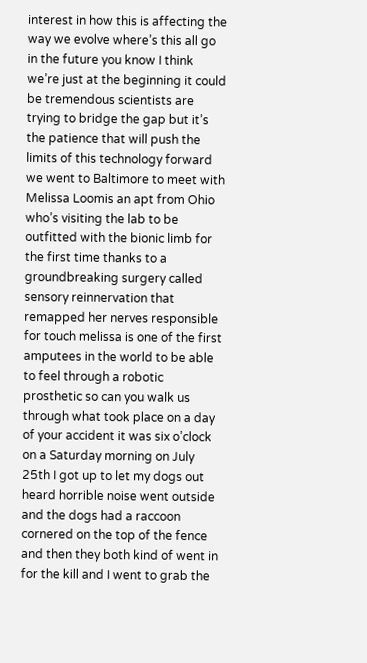interest in how this is affecting the way we evolve where’s this all go in the future you know I think we’re just at the beginning it could be tremendous scientists are trying to bridge the gap but it’s the patience that will push the limits of this technology forward we went to Baltimore to meet with Melissa Loomis an apt from Ohio who’s visiting the lab to be outfitted with the bionic limb for the first time thanks to a groundbreaking surgery called sensory reinnervation that remapped her nerves responsible for touch melissa is one of the first amputees in the world to be able to feel through a robotic prosthetic so can you walk us through what took place on a day of your accident it was six o’clock on a Saturday morning on July 25th I got up to let my dogs out heard horrible noise went outside and the dogs had a raccoon cornered on the top of the fence and then they both kind of went in for the kill and I went to grab the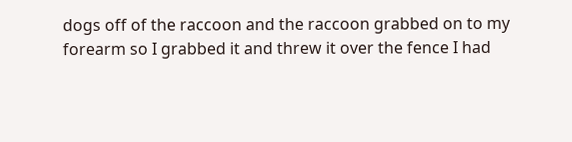dogs off of the raccoon and the raccoon grabbed on to my forearm so I grabbed it and threw it over the fence I had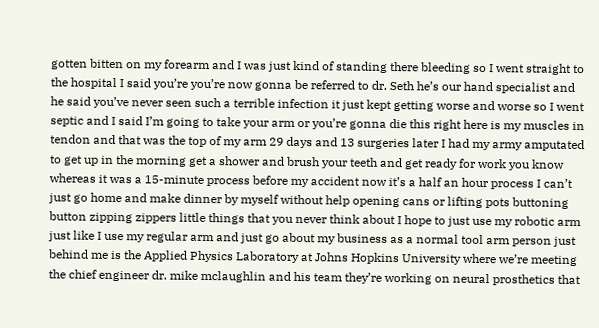gotten bitten on my forearm and I was just kind of standing there bleeding so I went straight to the hospital I said you’re you’re now gonna be referred to dr. Seth he’s our hand specialist and he said you’ve never seen such a terrible infection it just kept getting worse and worse so I went septic and I said I’m going to take your arm or you’re gonna die this right here is my muscles in tendon and that was the top of my arm 29 days and 13 surgeries later I had my army amputated to get up in the morning get a shower and brush your teeth and get ready for work you know whereas it was a 15-minute process before my accident now it’s a half an hour process I can’t just go home and make dinner by myself without help opening cans or lifting pots buttoning button zipping zippers little things that you never think about I hope to just use my robotic arm just like I use my regular arm and just go about my business as a normal tool arm person just behind me is the Applied Physics Laboratory at Johns Hopkins University where we’re meeting the chief engineer dr. mike mclaughlin and his team they’re working on neural prosthetics that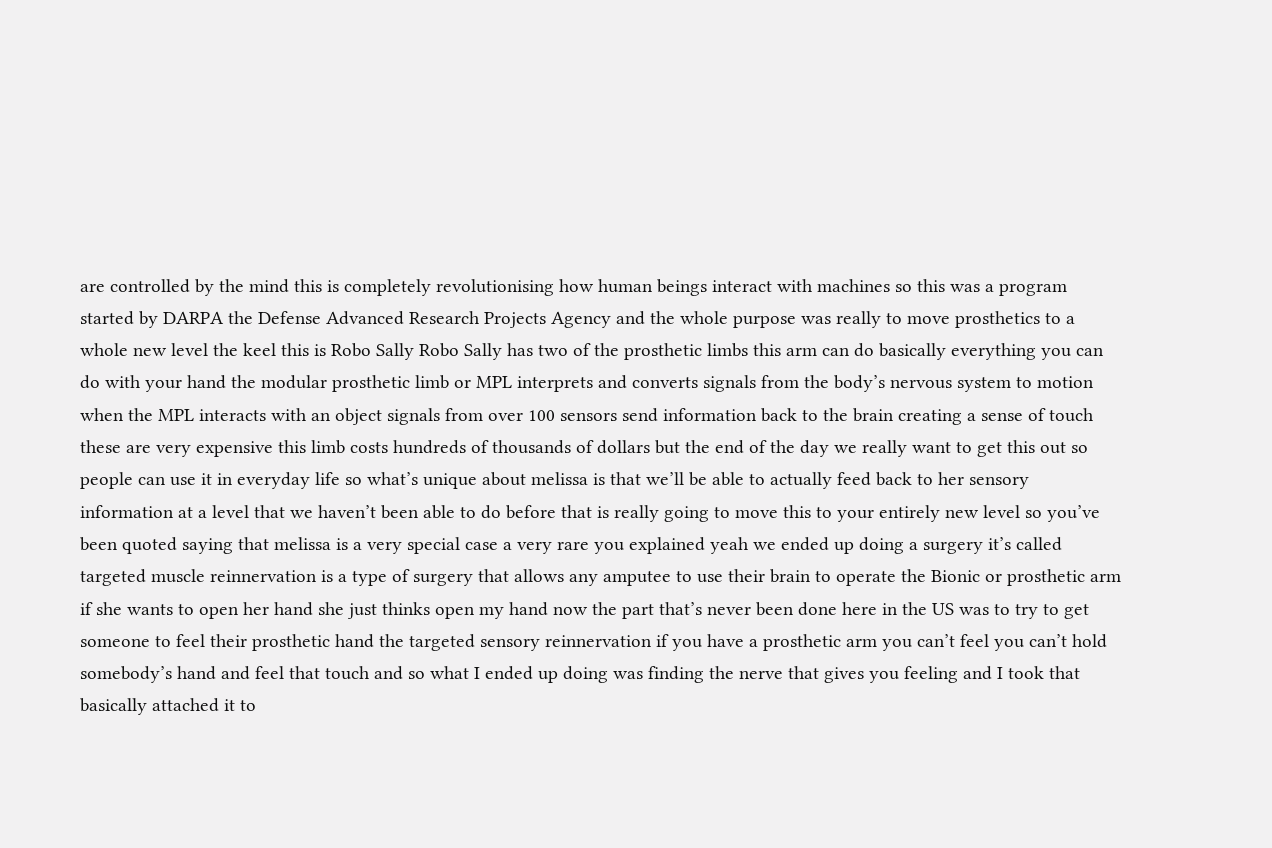are controlled by the mind this is completely revolutionising how human beings interact with machines so this was a program started by DARPA the Defense Advanced Research Projects Agency and the whole purpose was really to move prosthetics to a whole new level the keel this is Robo Sally Robo Sally has two of the prosthetic limbs this arm can do basically everything you can do with your hand the modular prosthetic limb or MPL interprets and converts signals from the body’s nervous system to motion when the MPL interacts with an object signals from over 100 sensors send information back to the brain creating a sense of touch these are very expensive this limb costs hundreds of thousands of dollars but the end of the day we really want to get this out so people can use it in everyday life so what’s unique about melissa is that we’ll be able to actually feed back to her sensory information at a level that we haven’t been able to do before that is really going to move this to your entirely new level so you’ve been quoted saying that melissa is a very special case a very rare you explained yeah we ended up doing a surgery it’s called targeted muscle reinnervation is a type of surgery that allows any amputee to use their brain to operate the Bionic or prosthetic arm if she wants to open her hand she just thinks open my hand now the part that’s never been done here in the US was to try to get someone to feel their prosthetic hand the targeted sensory reinnervation if you have a prosthetic arm you can’t feel you can’t hold somebody’s hand and feel that touch and so what I ended up doing was finding the nerve that gives you feeling and I took that basically attached it to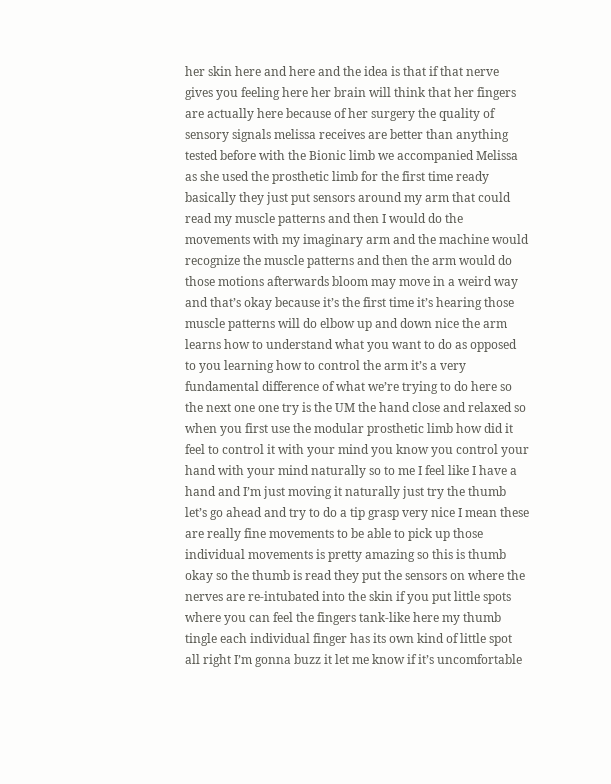her skin here and here and the idea is that if that nerve gives you feeling here her brain will think that her fingers are actually here because of her surgery the quality of sensory signals melissa receives are better than anything tested before with the Bionic limb we accompanied Melissa as she used the prosthetic limb for the first time ready basically they just put sensors around my arm that could read my muscle patterns and then I would do the movements with my imaginary arm and the machine would recognize the muscle patterns and then the arm would do those motions afterwards bloom may move in a weird way and that’s okay because it’s the first time it’s hearing those muscle patterns will do elbow up and down nice the arm learns how to understand what you want to do as opposed to you learning how to control the arm it’s a very fundamental difference of what we’re trying to do here so the next one one try is the UM the hand close and relaxed so when you first use the modular prosthetic limb how did it feel to control it with your mind you know you control your hand with your mind naturally so to me I feel like I have a hand and I’m just moving it naturally just try the thumb let’s go ahead and try to do a tip grasp very nice I mean these are really fine movements to be able to pick up those individual movements is pretty amazing so this is thumb okay so the thumb is read they put the sensors on where the nerves are re-intubated into the skin if you put little spots where you can feel the fingers tank-like here my thumb tingle each individual finger has its own kind of little spot all right I’m gonna buzz it let me know if it’s uncomfortable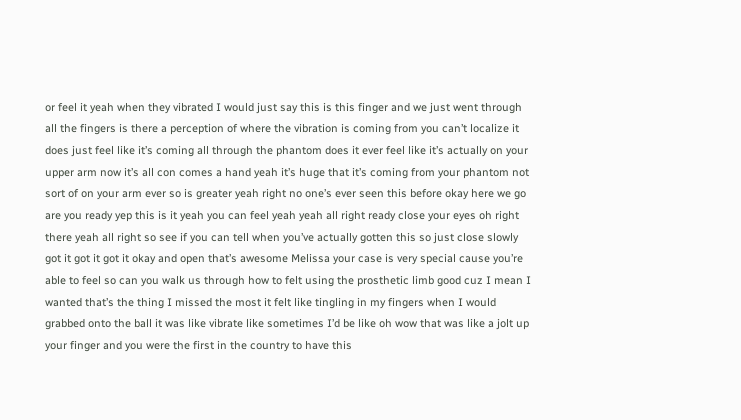or feel it yeah when they vibrated I would just say this is this finger and we just went through all the fingers is there a perception of where the vibration is coming from you can’t localize it does just feel like it’s coming all through the phantom does it ever feel like it’s actually on your upper arm now it’s all con comes a hand yeah it’s huge that it’s coming from your phantom not sort of on your arm ever so is greater yeah right no one’s ever seen this before okay here we go are you ready yep this is it yeah you can feel yeah yeah all right ready close your eyes oh right there yeah all right so see if you can tell when you’ve actually gotten this so just close slowly got it got it got it okay and open that’s awesome Melissa your case is very special cause you’re able to feel so can you walk us through how to felt using the prosthetic limb good cuz I mean I wanted that’s the thing I missed the most it felt like tingling in my fingers when I would grabbed onto the ball it was like vibrate like sometimes I’d be like oh wow that was like a jolt up your finger and you were the first in the country to have this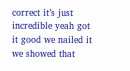correct it’s just incredible yeah got it good we nailed it we showed that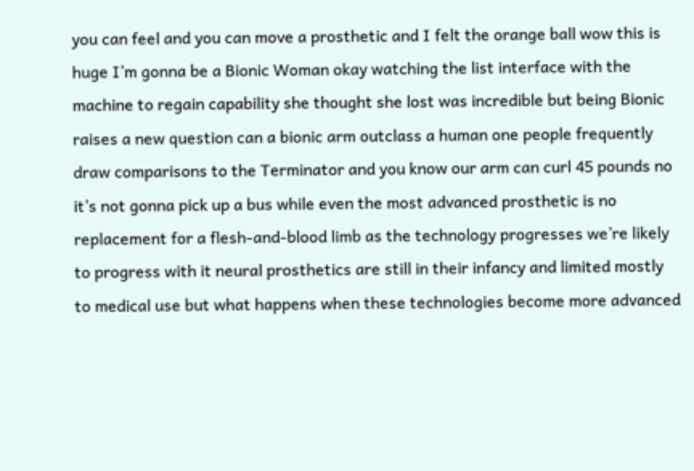you can feel and you can move a prosthetic and I felt the orange ball wow this is huge I’m gonna be a Bionic Woman okay watching the list interface with the machine to regain capability she thought she lost was incredible but being Bionic raises a new question can a bionic arm outclass a human one people frequently draw comparisons to the Terminator and you know our arm can curl 45 pounds no it’s not gonna pick up a bus while even the most advanced prosthetic is no replacement for a flesh-and-blood limb as the technology progresses we’re likely to progress with it neural prosthetics are still in their infancy and limited mostly to medical use but what happens when these technologies become more advanced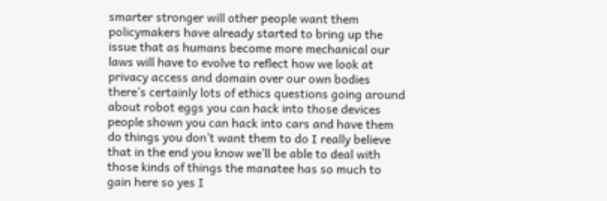smarter stronger will other people want them policymakers have already started to bring up the issue that as humans become more mechanical our laws will have to evolve to reflect how we look at privacy access and domain over our own bodies there’s certainly lots of ethics questions going around about robot eggs you can hack into those devices people shown you can hack into cars and have them do things you don’t want them to do I really believe that in the end you know we’ll be able to deal with those kinds of things the manatee has so much to gain here so yes I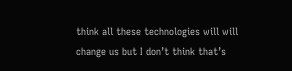think all these technologies will will change us but I don’t think that’s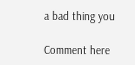a bad thing you

Comment here